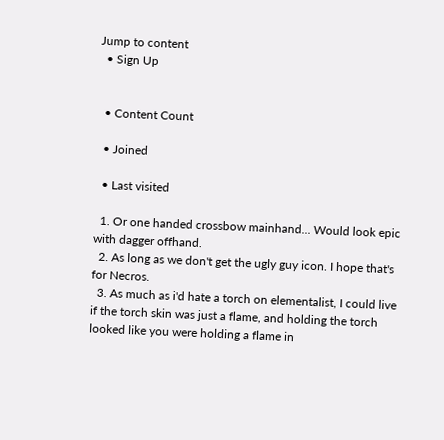Jump to content
  • Sign Up


  • Content Count

  • Joined

  • Last visited

  1. Or one handed crossbow mainhand... Would look epic with dagger offhand.
  2. As long as we don't get the ugly guy icon. I hope that's for Necros.
  3. As much as i'd hate a torch on elementalist, I could live if the torch skin was just a flame, and holding the torch looked like you were holding a flame in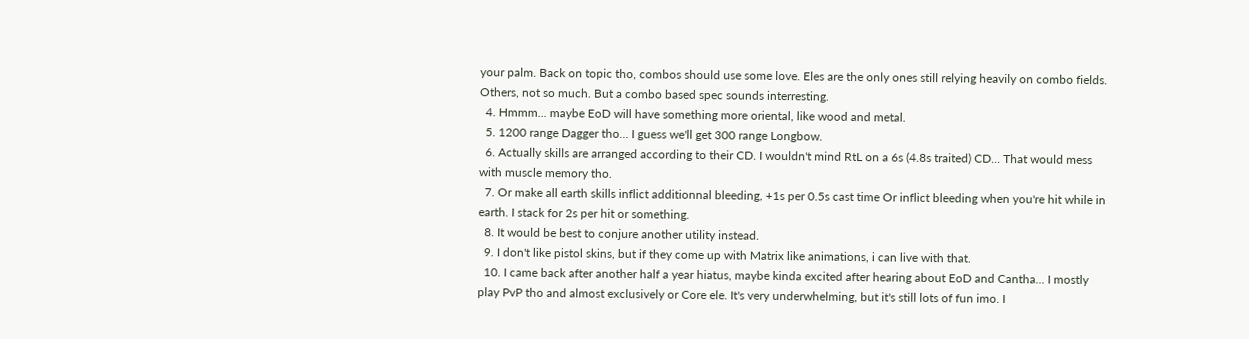your palm. Back on topic tho, combos should use some love. Eles are the only ones still relying heavily on combo fields. Others, not so much. But a combo based spec sounds interresting.
  4. Hmmm... maybe EoD will have something more oriental, like wood and metal.
  5. 1200 range Dagger tho... I guess we'll get 300 range Longbow.
  6. Actually skills are arranged according to their CD. I wouldn't mind RtL on a 6s (4.8s traited) CD... That would mess with muscle memory tho.
  7. Or make all earth skills inflict additionnal bleeding, +1s per 0.5s cast time Or inflict bleeding when you're hit while in earth. I stack for 2s per hit or something.
  8. It would be best to conjure another utility instead.
  9. I don't like pistol skins, but if they come up with Matrix like animations, i can live with that.
  10. I came back after another half a year hiatus, maybe kinda excited after hearing about EoD and Cantha... I mostly play PvP tho and almost exclusively or Core ele. It's very underwhelming, but it's still lots of fun imo. I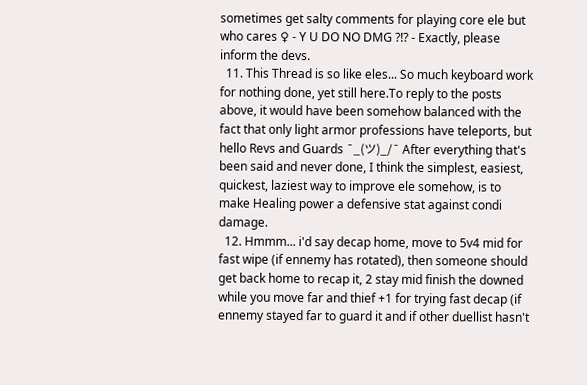sometimes get salty comments for playing core ele but who cares ♀ - Y U DO NO DMG ?!? - Exactly, please inform the devs.
  11. This Thread is so like eles... So much keyboard work for nothing done, yet still here.To reply to the posts above, it would have been somehow balanced with the fact that only light armor professions have teleports, but hello Revs and Guards ¯_(ツ)_/¯ After everything that's been said and never done, I think the simplest, easiest, quickest, laziest way to improve ele somehow, is to make Healing power a defensive stat against condi damage.
  12. Hmmm... i'd say decap home, move to 5v4 mid for fast wipe (if ennemy has rotated), then someone should get back home to recap it, 2 stay mid finish the downed while you move far and thief +1 for trying fast decap (if ennemy stayed far to guard it and if other duellist hasn't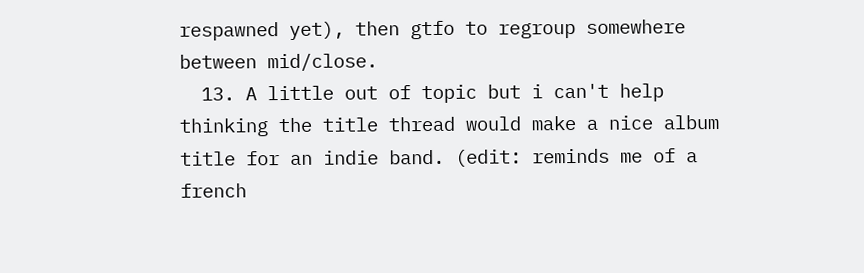respawned yet), then gtfo to regroup somewhere between mid/close.
  13. A little out of topic but i can't help thinking the title thread would make a nice album title for an indie band. (edit: reminds me of a french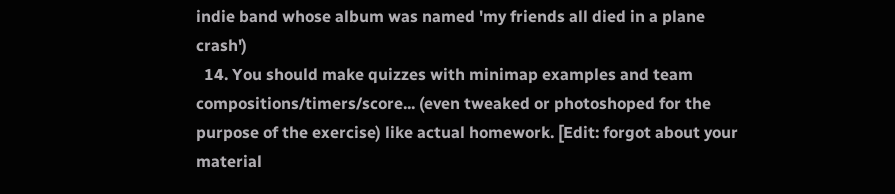indie band whose album was named 'my friends all died in a plane crash')
  14. You should make quizzes with minimap examples and team compositions/timers/score... (even tweaked or photoshoped for the purpose of the exercise) like actual homework. [Edit: forgot about your material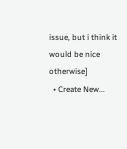issue, but i think it would be nice otherwise]
  • Create New...